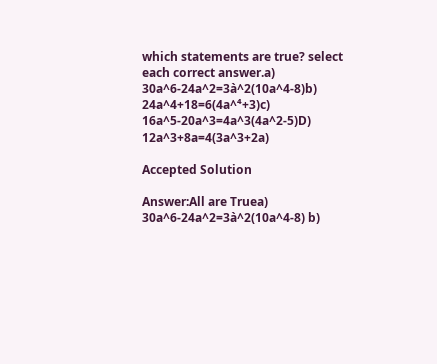which statements are true? select each correct answer.a) 30a^6-24a^2=3à^2(10a^4-8)b) 24a^4+18=6(4a^⁴+3)c) 16a^5-20a^3=4a^3(4a^2-5)D) 12a^3+8a=4(3a^3+2a)

Accepted Solution

Answer:All are Truea) 30a^6-24a^2=3à^2(10a^4-8) b)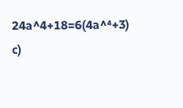24a^4+18=6(4a^⁴+3) c)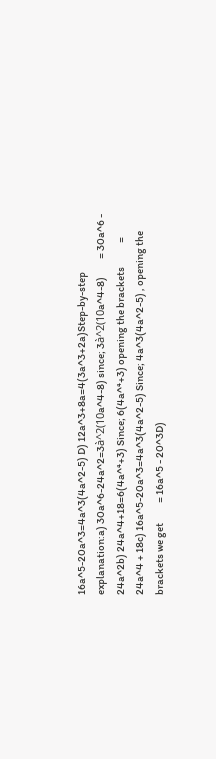16a^5-20a^3=4a^3(4a^2-5) D) 12a^3+8a=4(3a^3+2a)Step-by-step explanation:a) 30a^6-24a^2=3à^2(10a^4-8) since; 3à^2(10a^4-8)         = 30a^6 - 24a^2b) 24a^4+18=6(4a^⁴+3) Since; 6(4a^⁴+3) opening the brackets            = 24a^4 + 18c) 16a^5-20a^3=4a^3(4a^2-5) Since; 4a^3(4a^2-5) , opening the brackets we get          = 16a^5 - 20^3D)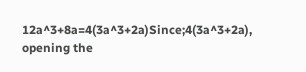12a^3+8a=4(3a^3+2a)Since;4(3a^3+2a), opening the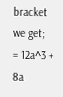bracket we get;         = 12a^3 + 8a